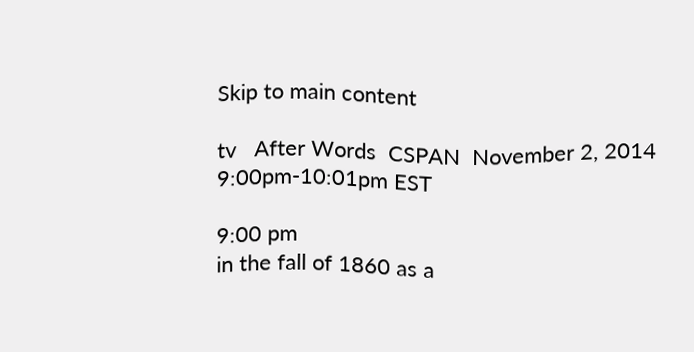Skip to main content

tv   After Words  CSPAN  November 2, 2014 9:00pm-10:01pm EST

9:00 pm
in the fall of 1860 as a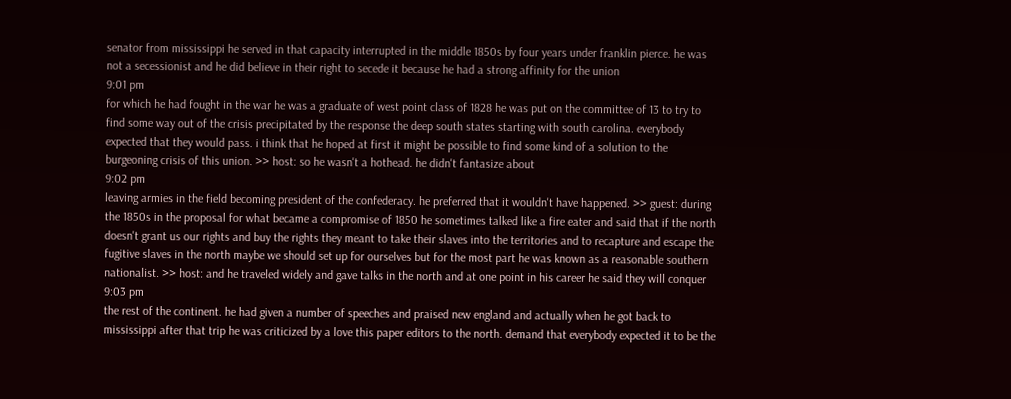senator from mississippi he served in that capacity interrupted in the middle 1850s by four years under franklin pierce. he was not a secessionist and he did believe in their right to secede it because he had a strong affinity for the union
9:01 pm
for which he had fought in the war he was a graduate of west point class of 1828 he was put on the committee of 13 to try to find some way out of the crisis precipitated by the response the deep south states starting with south carolina. everybody expected that they would pass. i think that he hoped at first it might be possible to find some kind of a solution to the burgeoning crisis of this union. >> host: so he wasn't a hothead. he didn't fantasize about
9:02 pm
leaving armies in the field becoming president of the confederacy. he preferred that it wouldn't have happened. >> guest: during the 1850s in the proposal for what became a compromise of 1850 he sometimes talked like a fire eater and said that if the north doesn't grant us our rights and buy the rights they meant to take their slaves into the territories and to recapture and escape the fugitive slaves in the north maybe we should set up for ourselves but for the most part he was known as a reasonable southern nationalist. >> host: and he traveled widely and gave talks in the north and at one point in his career he said they will conquer
9:03 pm
the rest of the continent. he had given a number of speeches and praised new england and actually when he got back to mississippi after that trip he was criticized by a love this paper editors to the north. demand that everybody expected it to be the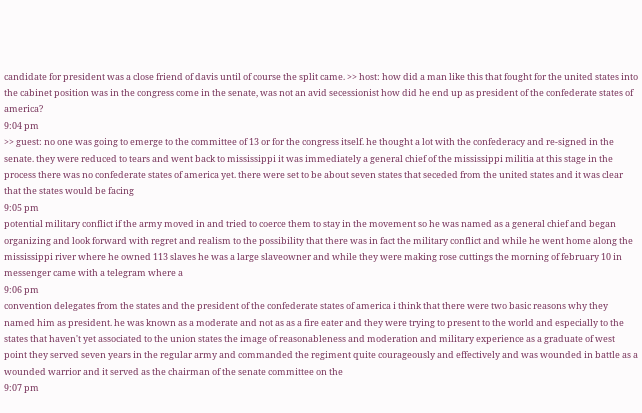candidate for president was a close friend of davis until of course the split came. >> host: how did a man like this that fought for the united states into the cabinet position was in the congress come in the senate, was not an avid secessionist how did he end up as president of the confederate states of america?
9:04 pm
>> guest: no one was going to emerge to the committee of 13 or for the congress itself. he thought a lot with the confederacy and re-signed in the senate. they were reduced to tears and went back to mississippi it was immediately a general chief of the mississippi militia at this stage in the process there was no confederate states of america yet. there were set to be about seven states that seceded from the united states and it was clear that the states would be facing
9:05 pm
potential military conflict if the army moved in and tried to coerce them to stay in the movement so he was named as a general chief and began organizing and look forward with regret and realism to the possibility that there was in fact the military conflict and while he went home along the mississippi river where he owned 113 slaves he was a large slaveowner and while they were making rose cuttings the morning of february 10 in messenger came with a telegram where a
9:06 pm
convention delegates from the states and the president of the confederate states of america i think that there were two basic reasons why they named him as president. he was known as a moderate and not as as a fire eater and they were trying to present to the world and especially to the states that haven't yet associated to the union states the image of reasonableness and moderation and military experience as a graduate of west point they served seven years in the regular army and commanded the regiment quite courageously and effectively and was wounded in battle as a wounded warrior and it served as the chairman of the senate committee on the
9:07 pm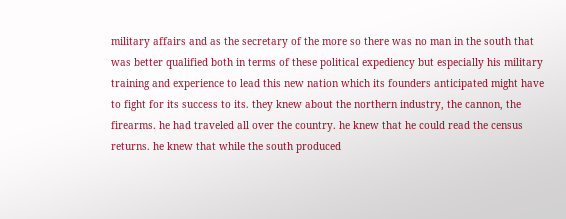military affairs and as the secretary of the more so there was no man in the south that was better qualified both in terms of these political expediency but especially his military training and experience to lead this new nation which its founders anticipated might have to fight for its success to its. they knew about the northern industry, the cannon, the firearms. he had traveled all over the country. he knew that he could read the census returns. he knew that while the south produced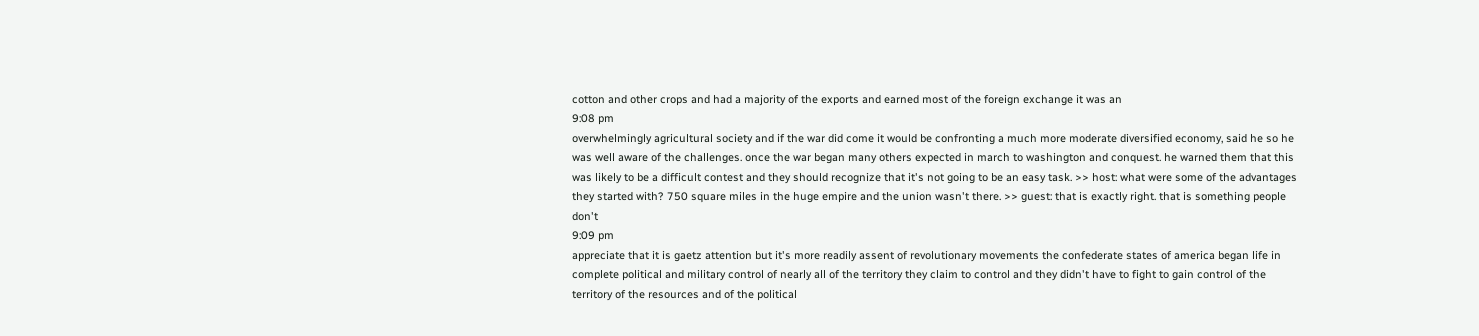cotton and other crops and had a majority of the exports and earned most of the foreign exchange it was an
9:08 pm
overwhelmingly agricultural society and if the war did come it would be confronting a much more moderate diversified economy, said he so he was well aware of the challenges. once the war began many others expected in march to washington and conquest. he warned them that this was likely to be a difficult contest and they should recognize that it's not going to be an easy task. >> host: what were some of the advantages they started with? 750 square miles in the huge empire and the union wasn't there. >> guest: that is exactly right. that is something people don't
9:09 pm
appreciate that it is gaetz attention but it's more readily assent of revolutionary movements the confederate states of america began life in complete political and military control of nearly all of the territory they claim to control and they didn't have to fight to gain control of the territory of the resources and of the political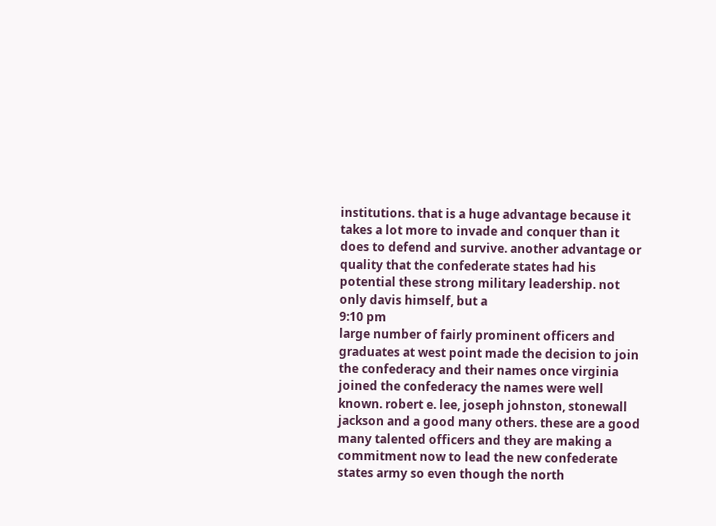institutions. that is a huge advantage because it takes a lot more to invade and conquer than it does to defend and survive. another advantage or quality that the confederate states had his potential these strong military leadership. not only davis himself, but a
9:10 pm
large number of fairly prominent officers and graduates at west point made the decision to join the confederacy and their names once virginia joined the confederacy the names were well known. robert e. lee, joseph johnston, stonewall jackson and a good many others. these are a good many talented officers and they are making a commitment now to lead the new confederate states army so even though the north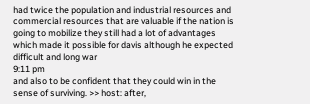had twice the population and industrial resources and commercial resources that are valuable if the nation is going to mobilize they still had a lot of advantages which made it possible for davis although he expected difficult and long war
9:11 pm
and also to be confident that they could win in the sense of surviving. >> host: after,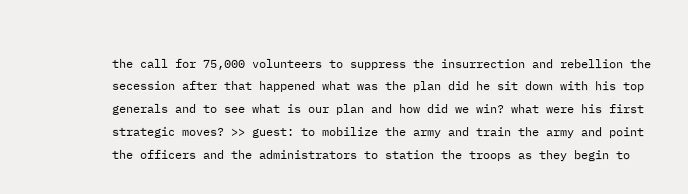the call for 75,000 volunteers to suppress the insurrection and rebellion the secession after that happened what was the plan did he sit down with his top generals and to see what is our plan and how did we win? what were his first strategic moves? >> guest: to mobilize the army and train the army and point the officers and the administrators to station the troops as they begin to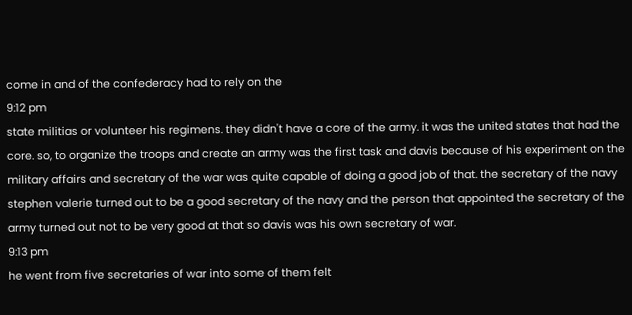come in and of the confederacy had to rely on the
9:12 pm
state militias or volunteer his regimens. they didn't have a core of the army. it was the united states that had the core. so, to organize the troops and create an army was the first task and davis because of his experiment on the military affairs and secretary of the war was quite capable of doing a good job of that. the secretary of the navy stephen valerie turned out to be a good secretary of the navy and the person that appointed the secretary of the army turned out not to be very good at that so davis was his own secretary of war.
9:13 pm
he went from five secretaries of war into some of them felt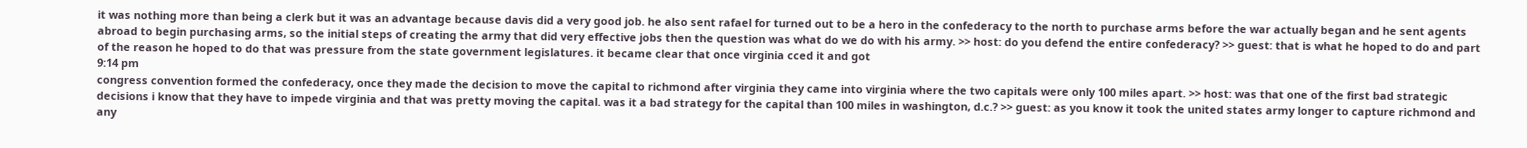it was nothing more than being a clerk but it was an advantage because davis did a very good job. he also sent rafael for turned out to be a hero in the confederacy to the north to purchase arms before the war actually began and he sent agents abroad to begin purchasing arms, so the initial steps of creating the army that did very effective jobs then the question was what do we do with his army. >> host: do you defend the entire confederacy? >> guest: that is what he hoped to do and part of the reason he hoped to do that was pressure from the state government legislatures. it became clear that once virginia cced it and got
9:14 pm
congress convention formed the confederacy, once they made the decision to move the capital to richmond after virginia they came into virginia where the two capitals were only 100 miles apart. >> host: was that one of the first bad strategic decisions i know that they have to impede virginia and that was pretty moving the capital. was it a bad strategy for the capital than 100 miles in washington, d.c.? >> guest: as you know it took the united states army longer to capture richmond and any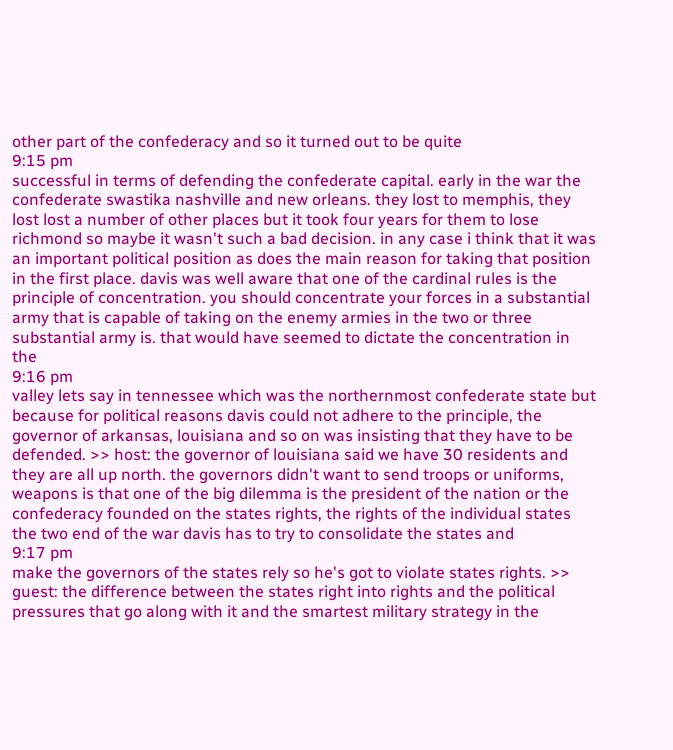other part of the confederacy and so it turned out to be quite
9:15 pm
successful in terms of defending the confederate capital. early in the war the confederate swastika nashville and new orleans. they lost to memphis, they lost lost a number of other places but it took four years for them to lose richmond so maybe it wasn't such a bad decision. in any case i think that it was an important political position as does the main reason for taking that position in the first place. davis was well aware that one of the cardinal rules is the principle of concentration. you should concentrate your forces in a substantial army that is capable of taking on the enemy armies in the two or three substantial army is. that would have seemed to dictate the concentration in the
9:16 pm
valley lets say in tennessee which was the northernmost confederate state but because for political reasons davis could not adhere to the principle, the governor of arkansas, louisiana and so on was insisting that they have to be defended. >> host: the governor of louisiana said we have 30 residents and they are all up north. the governors didn't want to send troops or uniforms, weapons is that one of the big dilemma is the president of the nation or the confederacy founded on the states rights, the rights of the individual states the two end of the war davis has to try to consolidate the states and
9:17 pm
make the governors of the states rely so he's got to violate states rights. >> guest: the difference between the states right into rights and the political pressures that go along with it and the smartest military strategy in the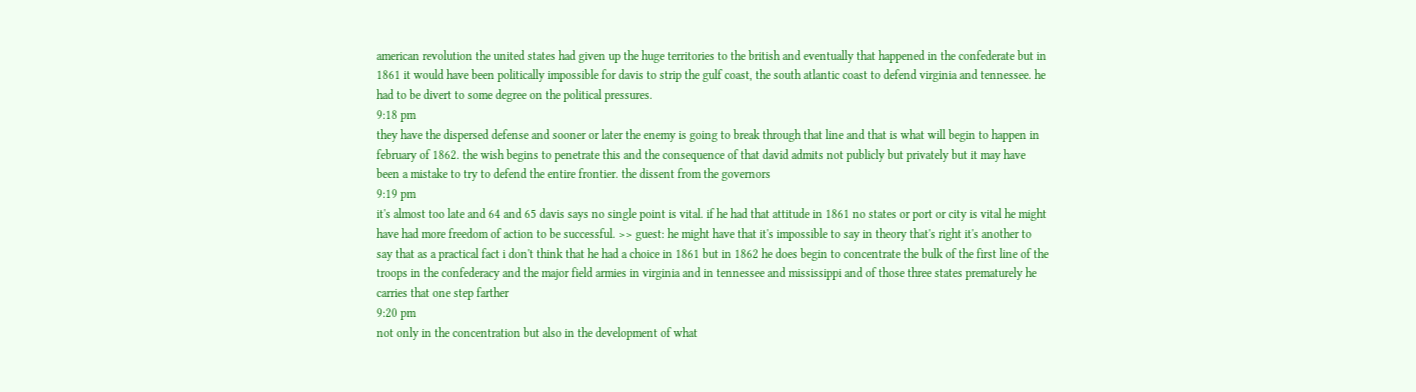american revolution the united states had given up the huge territories to the british and eventually that happened in the confederate but in 1861 it would have been politically impossible for davis to strip the gulf coast, the south atlantic coast to defend virginia and tennessee. he had to be divert to some degree on the political pressures.
9:18 pm
they have the dispersed defense and sooner or later the enemy is going to break through that line and that is what will begin to happen in february of 1862. the wish begins to penetrate this and the consequence of that david admits not publicly but privately but it may have been a mistake to try to defend the entire frontier. the dissent from the governors
9:19 pm
it's almost too late and 64 and 65 davis says no single point is vital. if he had that attitude in 1861 no states or port or city is vital he might have had more freedom of action to be successful. >> guest: he might have that it's impossible to say in theory that's right it's another to say that as a practical fact i don't think that he had a choice in 1861 but in 1862 he does begin to concentrate the bulk of the first line of the troops in the confederacy and the major field armies in virginia and in tennessee and mississippi and of those three states prematurely he carries that one step farther
9:20 pm
not only in the concentration but also in the development of what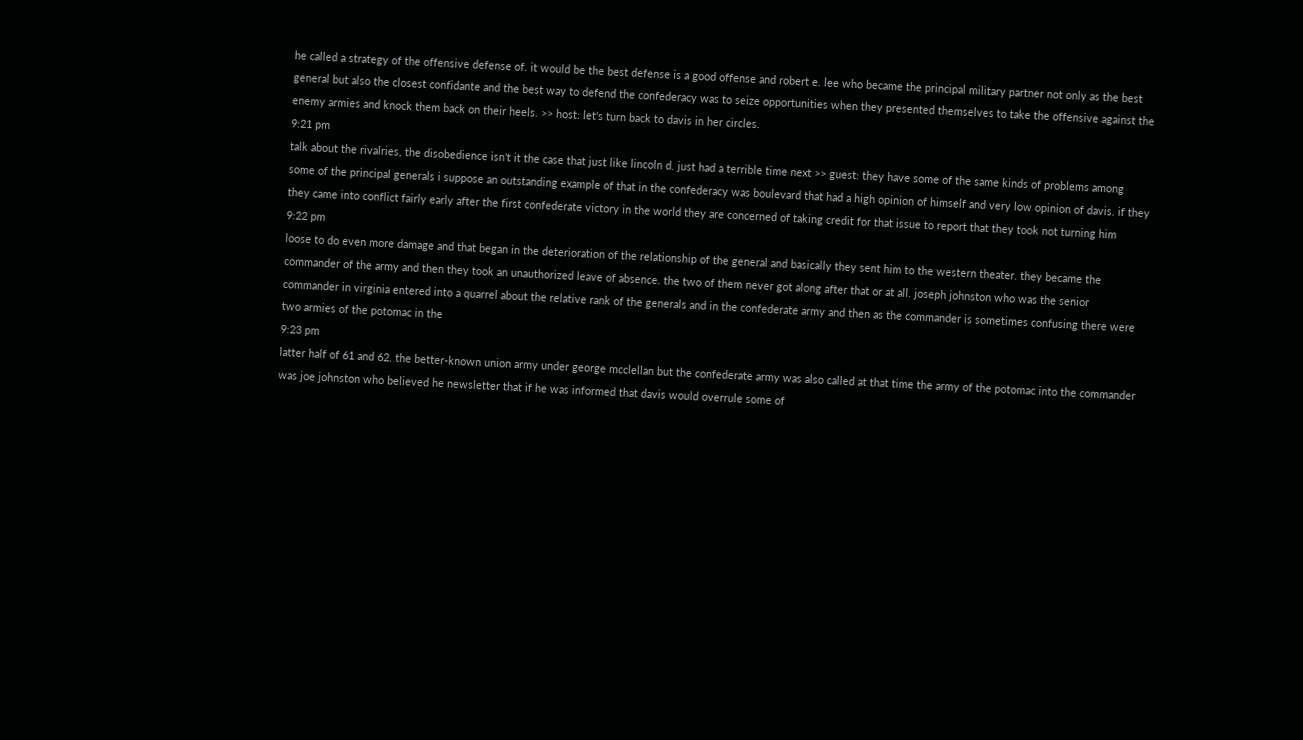he called a strategy of the offensive defense of. it would be the best defense is a good offense and robert e. lee who became the principal military partner not only as the best general but also the closest confidante and the best way to defend the confederacy was to seize opportunities when they presented themselves to take the offensive against the enemy armies and knock them back on their heels. >> host: let's turn back to davis in her circles.
9:21 pm
talk about the rivalries, the disobedience isn't it the case that just like lincoln d. just had a terrible time next >> guest: they have some of the same kinds of problems among some of the principal generals i suppose an outstanding example of that in the confederacy was boulevard that had a high opinion of himself and very low opinion of davis. if they they came into conflict fairly early after the first confederate victory in the world they are concerned of taking credit for that issue to report that they took not turning him
9:22 pm
loose to do even more damage and that began in the deterioration of the relationship of the general and basically they sent him to the western theater. they became the commander of the army and then they took an unauthorized leave of absence. the two of them never got along after that or at all. joseph johnston who was the senior commander in virginia entered into a quarrel about the relative rank of the generals and in the confederate army and then as the commander is sometimes confusing there were two armies of the potomac in the
9:23 pm
latter half of 61 and 62. the better-known union army under george mcclellan but the confederate army was also called at that time the army of the potomac into the commander was joe johnston who believed he newsletter that if he was informed that davis would overrule some of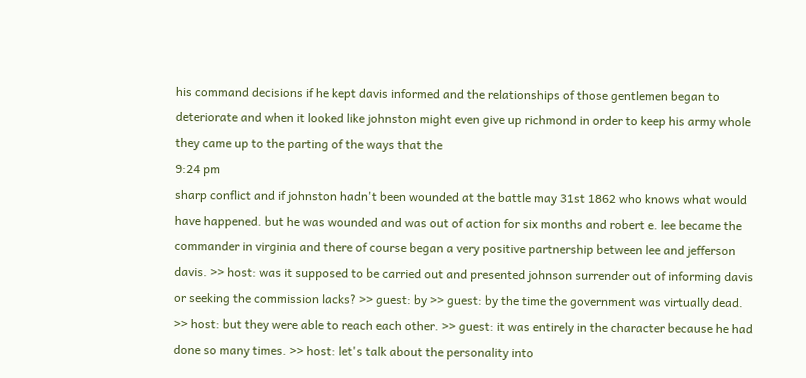his command decisions if he kept davis informed and the relationships of those gentlemen began to deteriorate and when it looked like johnston might even give up richmond in order to keep his army whole they came up to the parting of the ways that the
9:24 pm
sharp conflict and if johnston hadn't been wounded at the battle may 31st 1862 who knows what would have happened. but he was wounded and was out of action for six months and robert e. lee became the commander in virginia and there of course began a very positive partnership between lee and jefferson davis. >> host: was it supposed to be carried out and presented johnson surrender out of informing davis or seeking the commission lacks? >> guest: by >> guest: by the time the government was virtually dead. >> host: but they were able to reach each other. >> guest: it was entirely in the character because he had done so many times. >> host: let's talk about the personality into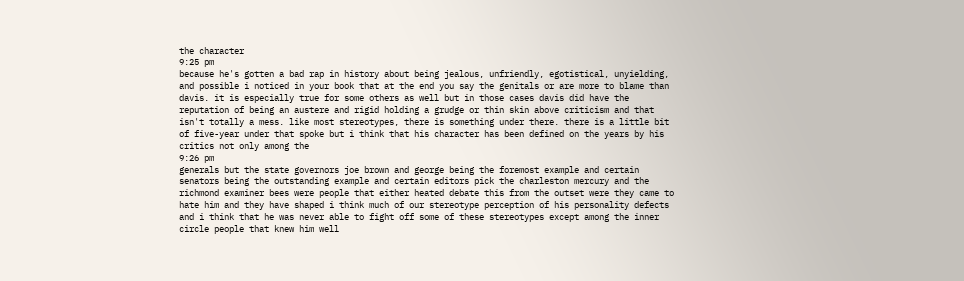the character
9:25 pm
because he's gotten a bad rap in history about being jealous, unfriendly, egotistical, unyielding, and possible i noticed in your book that at the end you say the genitals or are more to blame than davis. it is especially true for some others as well but in those cases davis did have the reputation of being an austere and rigid holding a grudge or thin skin above criticism and that isn't totally a mess. like most stereotypes, there is something under there. there is a little bit of five-year under that spoke but i think that his character has been defined on the years by his critics not only among the
9:26 pm
generals but the state governors joe brown and george being the foremost example and certain senators being the outstanding example and certain editors pick the charleston mercury and the richmond examiner bees were people that either heated debate this from the outset were they came to hate him and they have shaped i think much of our stereotype perception of his personality defects and i think that he was never able to fight off some of these stereotypes except among the inner circle people that knew him well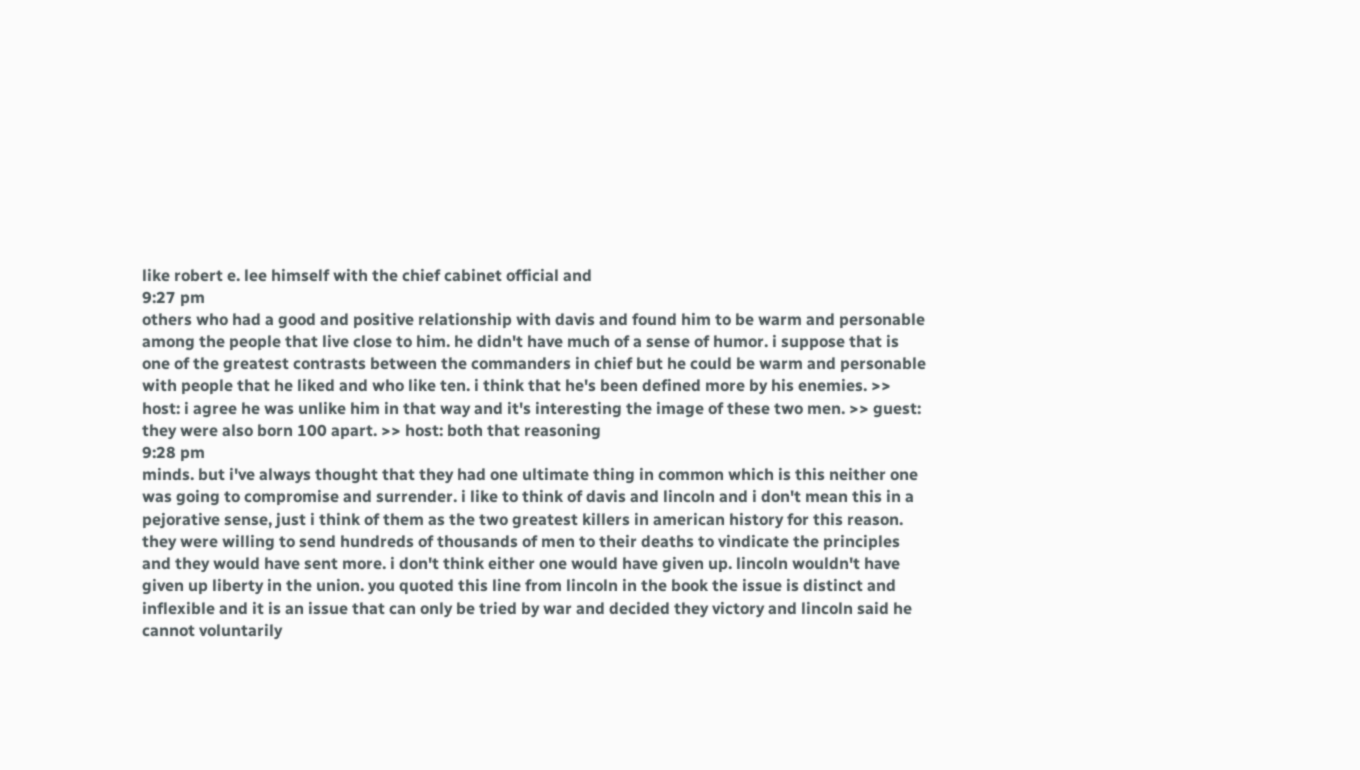like robert e. lee himself with the chief cabinet official and
9:27 pm
others who had a good and positive relationship with davis and found him to be warm and personable among the people that live close to him. he didn't have much of a sense of humor. i suppose that is one of the greatest contrasts between the commanders in chief but he could be warm and personable with people that he liked and who like ten. i think that he's been defined more by his enemies. >> host: i agree he was unlike him in that way and it's interesting the image of these two men. >> guest: they were also born 100 apart. >> host: both that reasoning
9:28 pm
minds. but i've always thought that they had one ultimate thing in common which is this neither one was going to compromise and surrender. i like to think of davis and lincoln and i don't mean this in a pejorative sense, just i think of them as the two greatest killers in american history for this reason. they were willing to send hundreds of thousands of men to their deaths to vindicate the principles and they would have sent more. i don't think either one would have given up. lincoln wouldn't have given up liberty in the union. you quoted this line from lincoln in the book the issue is distinct and inflexible and it is an issue that can only be tried by war and decided they victory and lincoln said he cannot voluntarily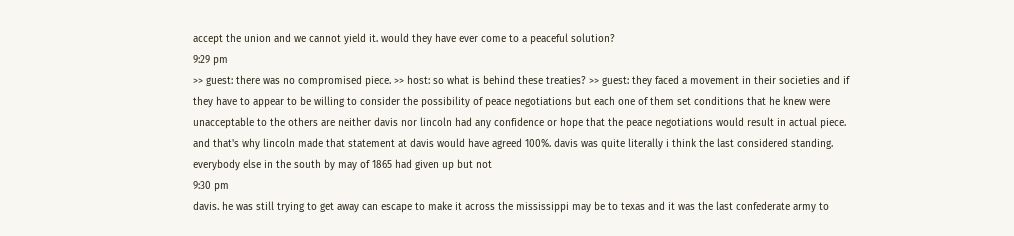accept the union and we cannot yield it. would they have ever come to a peaceful solution?
9:29 pm
>> guest: there was no compromised piece. >> host: so what is behind these treaties? >> guest: they faced a movement in their societies and if they have to appear to be willing to consider the possibility of peace negotiations but each one of them set conditions that he knew were unacceptable to the others are neither davis nor lincoln had any confidence or hope that the peace negotiations would result in actual piece. and that's why lincoln made that statement at davis would have agreed 100%. davis was quite literally i think the last considered standing. everybody else in the south by may of 1865 had given up but not
9:30 pm
davis. he was still trying to get away can escape to make it across the mississippi may be to texas and it was the last confederate army to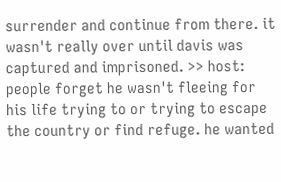surrender and continue from there. it wasn't really over until davis was captured and imprisoned. >> host: people forget he wasn't fleeing for his life trying to or trying to escape the country or find refuge. he wanted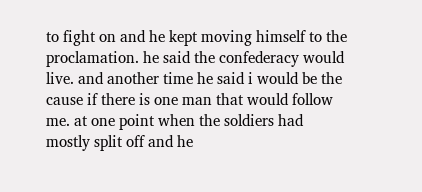to fight on and he kept moving himself to the proclamation. he said the confederacy would live. and another time he said i would be the cause if there is one man that would follow me. at one point when the soldiers had mostly split off and he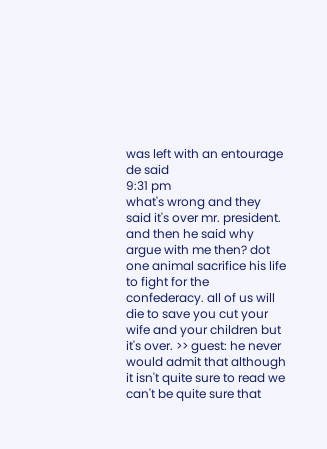was left with an entourage de said
9:31 pm
what's wrong and they said it's over mr. president. and then he said why argue with me then? dot one animal sacrifice his life to fight for the confederacy. all of us will die to save you cut your wife and your children but it's over. >> guest: he never would admit that although it isn't quite sure to read we can't be quite sure that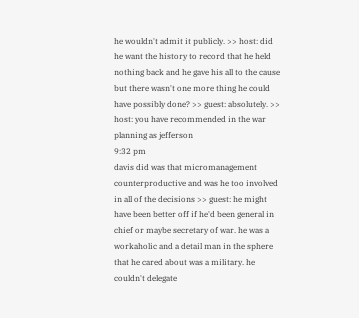he wouldn't admit it publicly. >> host: did he want the history to record that he held nothing back and he gave his all to the cause but there wasn't one more thing he could have possibly done? >> guest: absolutely. >> host: you have recommended in the war planning as jefferson
9:32 pm
davis did was that micromanagement counterproductive and was he too involved in all of the decisions >> guest: he might have been better off if he'd been general in chief or maybe secretary of war. he was a workaholic and a detail man in the sphere that he cared about was a military. he couldn't delegate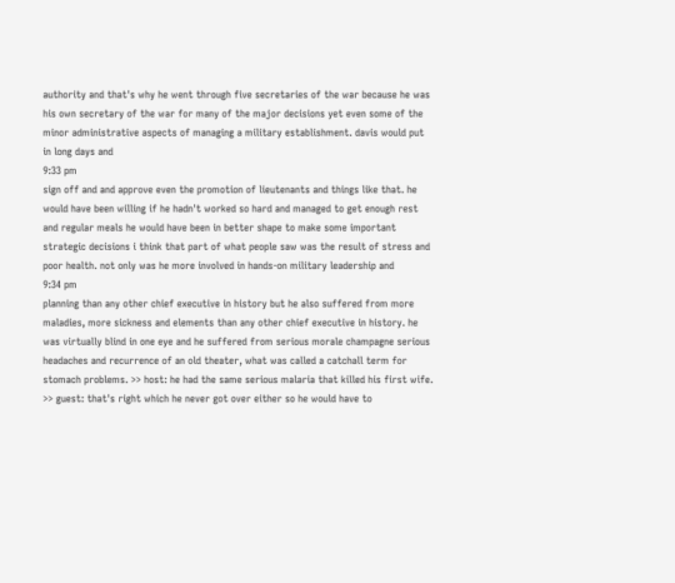authority and that's why he went through five secretaries of the war because he was his own secretary of the war for many of the major decisions yet even some of the minor administrative aspects of managing a military establishment. davis would put in long days and
9:33 pm
sign off and and approve even the promotion of lieutenants and things like that. he would have been willing if he hadn't worked so hard and managed to get enough rest and regular meals he would have been in better shape to make some important strategic decisions i think that part of what people saw was the result of stress and poor health. not only was he more involved in hands-on military leadership and
9:34 pm
planning than any other chief executive in history but he also suffered from more maladies, more sickness and elements than any other chief executive in history. he was virtually blind in one eye and he suffered from serious morale champagne serious headaches and recurrence of an old theater, what was called a catchall term for stomach problems. >> host: he had the same serious malaria that killed his first wife. >> guest: that's right which he never got over either so he would have to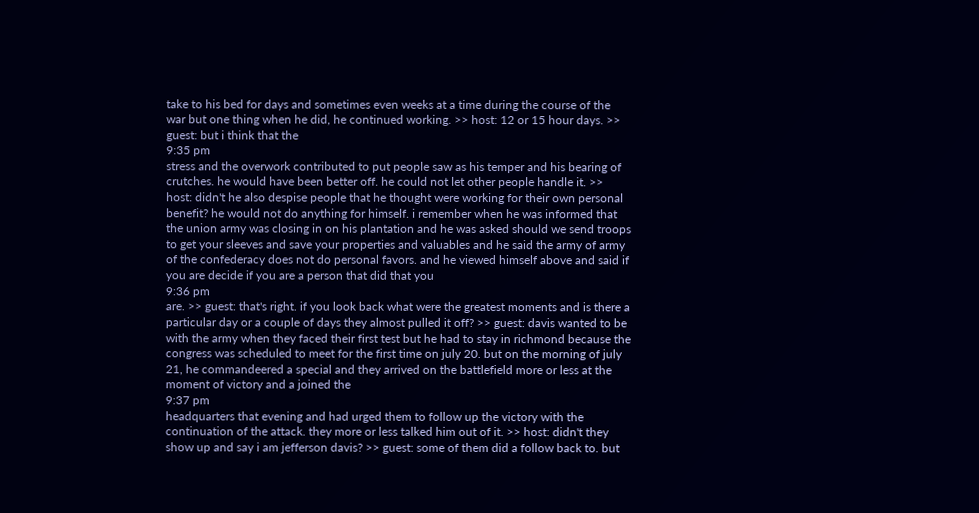take to his bed for days and sometimes even weeks at a time during the course of the war but one thing when he did, he continued working. >> host: 12 or 15 hour days. >> guest: but i think that the
9:35 pm
stress and the overwork contributed to put people saw as his temper and his bearing of crutches. he would have been better off. he could not let other people handle it. >> host: didn't he also despise people that he thought were working for their own personal benefit? he would not do anything for himself. i remember when he was informed that the union army was closing in on his plantation and he was asked should we send troops to get your sleeves and save your properties and valuables and he said the army of army of the confederacy does not do personal favors. and he viewed himself above and said if you are decide if you are a person that did that you
9:36 pm
are. >> guest: that's right. if you look back what were the greatest moments and is there a particular day or a couple of days they almost pulled it off? >> guest: davis wanted to be with the army when they faced their first test but he had to stay in richmond because the congress was scheduled to meet for the first time on july 20. but on the morning of july 21, he commandeered a special and they arrived on the battlefield more or less at the moment of victory and a joined the
9:37 pm
headquarters that evening and had urged them to follow up the victory with the continuation of the attack. they more or less talked him out of it. >> host: didn't they show up and say i am jefferson davis? >> guest: some of them did a follow back to. but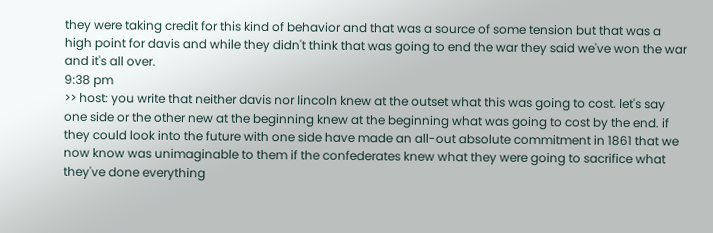they were taking credit for this kind of behavior and that was a source of some tension but that was a high point for davis and while they didn't think that was going to end the war they said we've won the war and it's all over.
9:38 pm
>> host: you write that neither davis nor lincoln knew at the outset what this was going to cost. let's say one side or the other new at the beginning knew at the beginning what was going to cost by the end. if they could look into the future with one side have made an all-out absolute commitment in 1861 that we now know was unimaginable to them if the confederates knew what they were going to sacrifice what they've done everything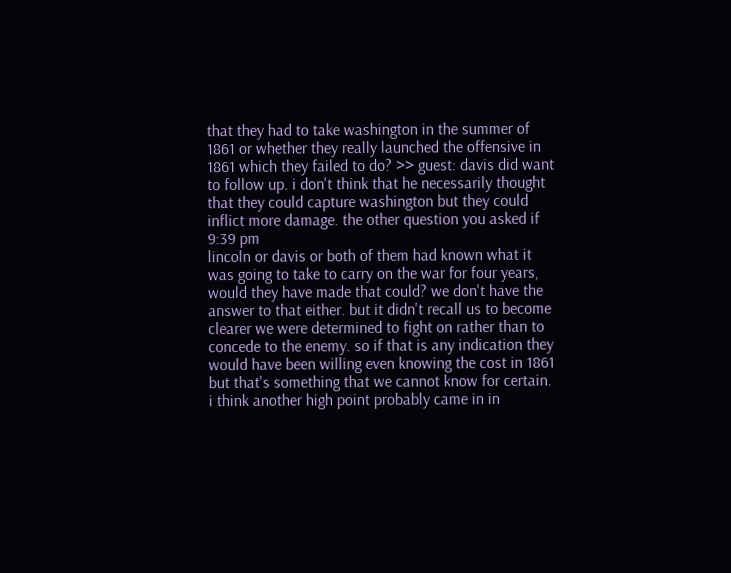that they had to take washington in the summer of 1861 or whether they really launched the offensive in 1861 which they failed to do? >> guest: davis did want to follow up. i don't think that he necessarily thought that they could capture washington but they could inflict more damage. the other question you asked if
9:39 pm
lincoln or davis or both of them had known what it was going to take to carry on the war for four years, would they have made that could? we don't have the answer to that either. but it didn't recall us to become clearer we were determined to fight on rather than to concede to the enemy. so if that is any indication they would have been willing even knowing the cost in 1861 but that's something that we cannot know for certain. i think another high point probably came in in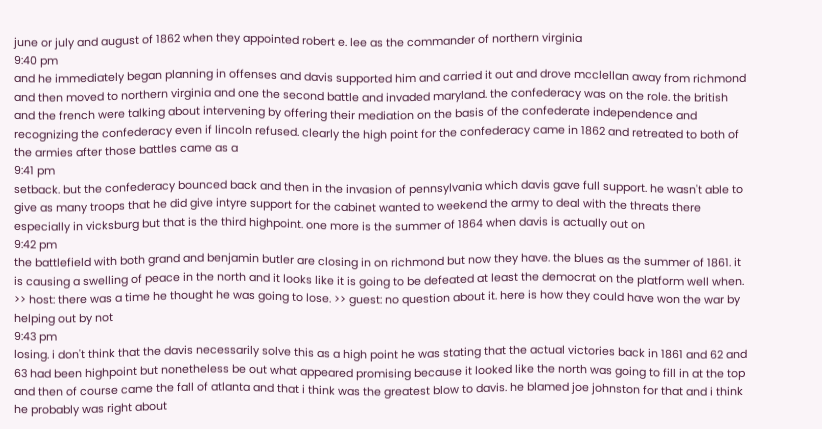june or july and august of 1862 when they appointed robert e. lee as the commander of northern virginia
9:40 pm
and he immediately began planning in offenses and davis supported him and carried it out and drove mcclellan away from richmond and then moved to northern virginia and one the second battle and invaded maryland. the confederacy was on the role. the british and the french were talking about intervening by offering their mediation on the basis of the confederate independence and recognizing the confederacy even if lincoln refused. clearly the high point for the confederacy came in 1862 and retreated to both of the armies after those battles came as a
9:41 pm
setback. but the confederacy bounced back and then in the invasion of pennsylvania which davis gave full support. he wasn't able to give as many troops that he did give intyre support for the cabinet wanted to weekend the army to deal with the threats there especially in vicksburg but that is the third highpoint. one more is the summer of 1864 when davis is actually out on
9:42 pm
the battlefield with both grand and benjamin butler are closing in on richmond but now they have. the blues as the summer of 1861. it is causing a swelling of peace in the north and it looks like it is going to be defeated at least the democrat on the platform well when. >> host: there was a time he thought he was going to lose. >> guest: no question about it. here is how they could have won the war by helping out by not
9:43 pm
losing. i don't think that the davis necessarily solve this as a high point he was stating that the actual victories back in 1861 and 62 and 63 had been highpoint but nonetheless be out what appeared promising because it looked like the north was going to fill in at the top and then of course came the fall of atlanta and that i think was the greatest blow to davis. he blamed joe johnston for that and i think he probably was right about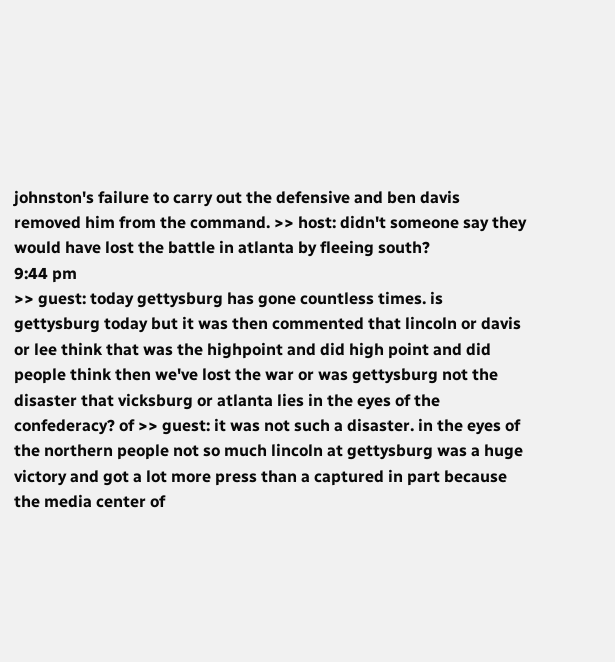johnston's failure to carry out the defensive and ben davis removed him from the command. >> host: didn't someone say they would have lost the battle in atlanta by fleeing south?
9:44 pm
>> guest: today gettysburg has gone countless times. is gettysburg today but it was then commented that lincoln or davis or lee think that was the highpoint and did high point and did people think then we've lost the war or was gettysburg not the disaster that vicksburg or atlanta lies in the eyes of the confederacy? of >> guest: it was not such a disaster. in the eyes of the northern people not so much lincoln at gettysburg was a huge victory and got a lot more press than a captured in part because the media center of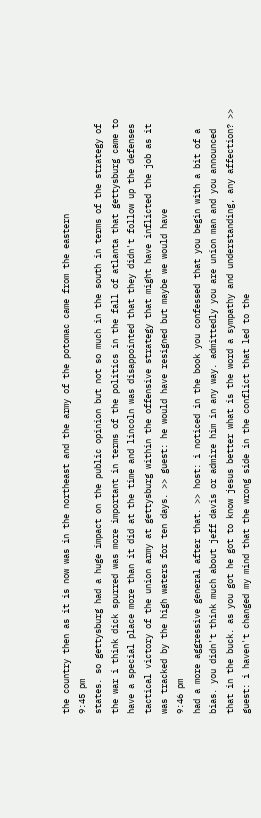the country then as it is now was in the northeast and the army of the potomac came from the eastern
9:45 pm
states. so gettysburg had a huge impact on the public opinion but not so much in the south in terms of the strategy of the war i think dick spurred was more important in terms of the politics in the fall of atlanta that gettysburg came to have a special place more than it did at the time and lincoln was disappointed that they didn't follow up the defenses tactical victory of the union army at gettysburg within the offensive strategy that might have inflicted the job as it was tracked by the high waters for ten days. >> guest: he would have resigned but maybe we would have
9:46 pm
had a more aggressive general after that. >> host: i noticed in the book you confessed that you begin with a bit of a bias. you didn't think much about jeff davis or admire him in any way. admittedly you are union man and you announced that in the buck. as you got he got to know jesus better what is the word a sympathy and understanding, any affection? >> guest: i haven't changed my mind that the wrong side in the conflict that led to the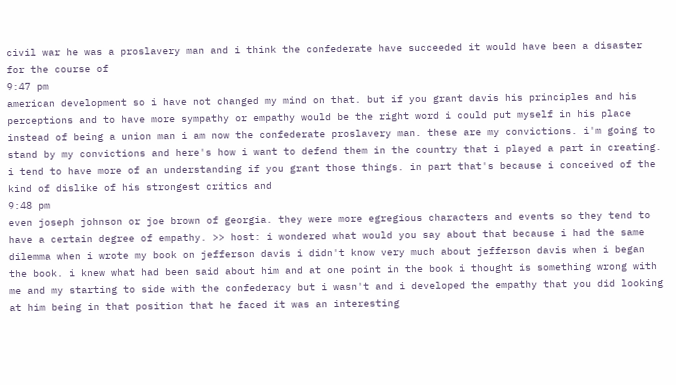civil war he was a proslavery man and i think the confederate have succeeded it would have been a disaster for the course of
9:47 pm
american development so i have not changed my mind on that. but if you grant davis his principles and his perceptions and to have more sympathy or empathy would be the right word i could put myself in his place instead of being a union man i am now the confederate proslavery man. these are my convictions. i'm going to stand by my convictions and here's how i want to defend them in the country that i played a part in creating. i tend to have more of an understanding if you grant those things. in part that's because i conceived of the kind of dislike of his strongest critics and
9:48 pm
even joseph johnson or joe brown of georgia. they were more egregious characters and events so they tend to have a certain degree of empathy. >> host: i wondered what would you say about that because i had the same dilemma when i wrote my book on jefferson davis i didn't know very much about jefferson davis when i began the book. i knew what had been said about him and at one point in the book i thought is something wrong with me and my starting to side with the confederacy but i wasn't and i developed the empathy that you did looking at him being in that position that he faced it was an interesting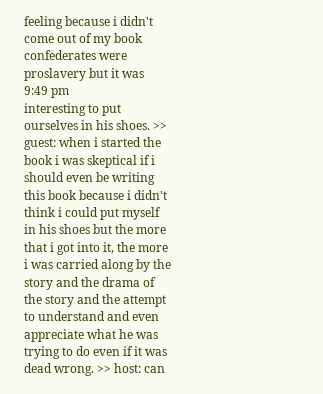feeling because i didn't come out of my book confederates were proslavery but it was
9:49 pm
interesting to put ourselves in his shoes. >> guest: when i started the book i was skeptical if i should even be writing this book because i didn't think i could put myself in his shoes but the more that i got into it, the more i was carried along by the story and the drama of the story and the attempt to understand and even appreciate what he was trying to do even if it was dead wrong. >> host: can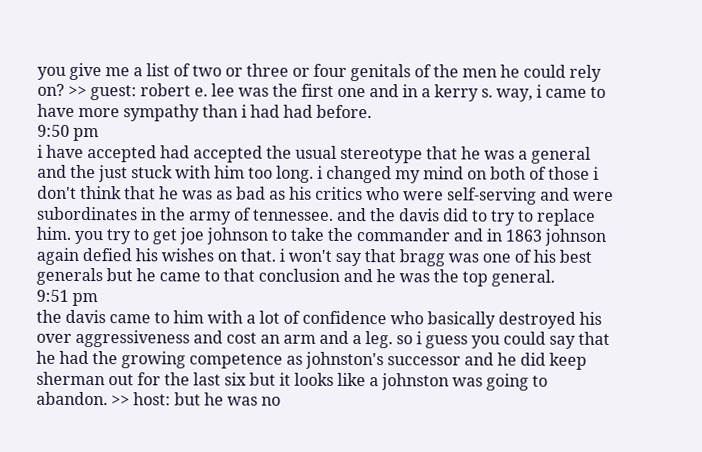you give me a list of two or three or four genitals of the men he could rely on? >> guest: robert e. lee was the first one and in a kerry s. way, i came to have more sympathy than i had had before.
9:50 pm
i have accepted had accepted the usual stereotype that he was a general and the just stuck with him too long. i changed my mind on both of those i don't think that he was as bad as his critics who were self-serving and were subordinates in the army of tennessee. and the davis did to try to replace him. you try to get joe johnson to take the commander and in 1863 johnson again defied his wishes on that. i won't say that bragg was one of his best generals but he came to that conclusion and he was the top general.
9:51 pm
the davis came to him with a lot of confidence who basically destroyed his over aggressiveness and cost an arm and a leg. so i guess you could say that he had the growing competence as johnston's successor and he did keep sherman out for the last six but it looks like a johnston was going to abandon. >> host: but he was no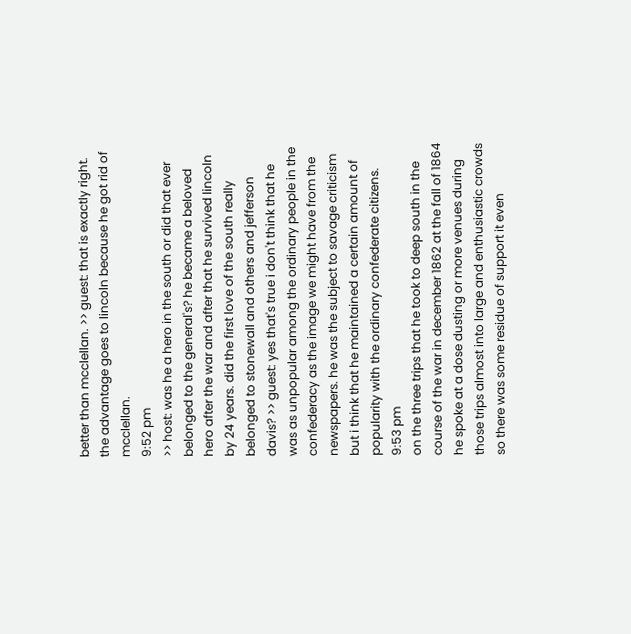better than mcclellan. >> guest: that is exactly right. the advantage goes to lincoln because he got rid of mcclellan.
9:52 pm
>> host: was he a hero in the south or did that ever belonged to the general's? he became a beloved hero after the war and after that he survived lincoln by 24 years. did the first love of the south really belonged to stonewall and others and jefferson davis? >> guest: yes that's true i don't think that he was as unpopular among the ordinary people in the confederacy as the image we might have from the newspapers. he was the subject to savage criticism but i think that he maintained a certain amount of popularity with the ordinary confederate citizens.
9:53 pm
on the three trips that he took to deep south in the course of the war in december 1862 at the fall of 1864 he spoke at a dose dusting or more venues during those trips almost into large and enthusiastic crowds so there was some residue of support it even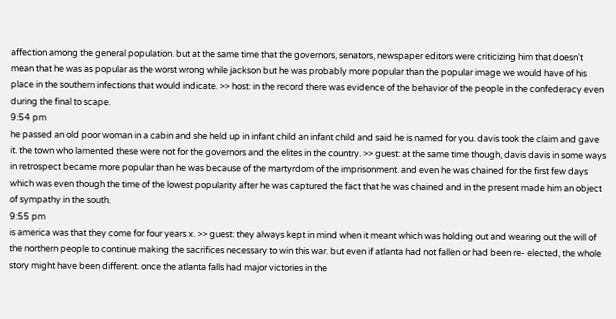affection among the general population. but at the same time that the governors, senators, newspaper editors were criticizing him that doesn't mean that he was as popular as the worst wrong while jackson but he was probably more popular than the popular image we would have of his place in the southern infections that would indicate. >> host: in the record there was evidence of the behavior of the people in the confederacy even during the final to scape.
9:54 pm
he passed an old poor woman in a cabin and she held up in infant child an infant child and said he is named for you. davis took the claim and gave it. the town who lamented these were not for the governors and the elites in the country. >> guest: at the same time though, davis davis in some ways in retrospect became more popular than he was because of the martyrdom of the imprisonment. and even he was chained for the first few days which was even though the time of the lowest popularity after he was captured the fact that he was chained and in the present made him an object of sympathy in the south.
9:55 pm
is america was that they come for four years x. >> guest: they always kept in mind when it meant which was holding out and wearing out the will of the northern people to continue making the sacrifices necessary to win this war. but even if atlanta had not fallen or had been re- elected, the whole story might have been different. once the atlanta falls had major victories in the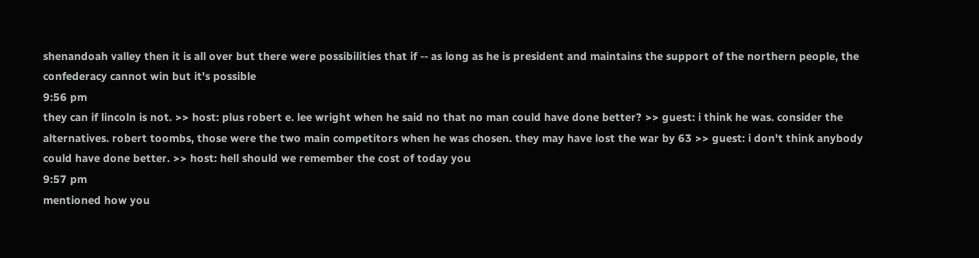shenandoah valley then it is all over but there were possibilities that if -- as long as he is president and maintains the support of the northern people, the confederacy cannot win but it's possible
9:56 pm
they can if lincoln is not. >> host: plus robert e. lee wright when he said no that no man could have done better? >> guest: i think he was. consider the alternatives. robert toombs, those were the two main competitors when he was chosen. they may have lost the war by 63 >> guest: i don't think anybody could have done better. >> host: hell should we remember the cost of today you
9:57 pm
mentioned how you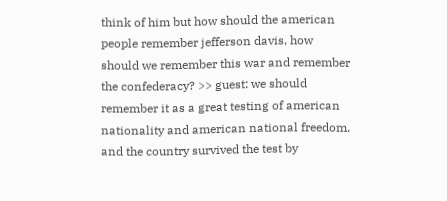think of him but how should the american people remember jefferson davis, how should we remember this war and remember the confederacy? >> guest: we should remember it as a great testing of american nationality and american national freedom. and the country survived the test by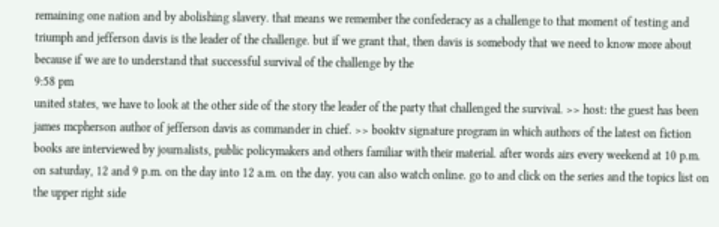remaining one nation and by abolishing slavery. that means we remember the confederacy as a challenge to that moment of testing and triumph and jefferson davis is the leader of the challenge. but if we grant that, then davis is somebody that we need to know more about because if we are to understand that successful survival of the challenge by the
9:58 pm
united states, we have to look at the other side of the story the leader of the party that challenged the survival. >> host: the guest has been james mcpherson author of jefferson davis as commander in chief. >> booktv signature program in which authors of the latest on fiction books are interviewed by journalists, public policymakers and others familiar with their material. after words airs every weekend at 10 p.m. on saturday, 12 and 9 p.m. on the day into 12 a.m. on the day. you can also watch online. go to and click on the series and the topics list on the upper right side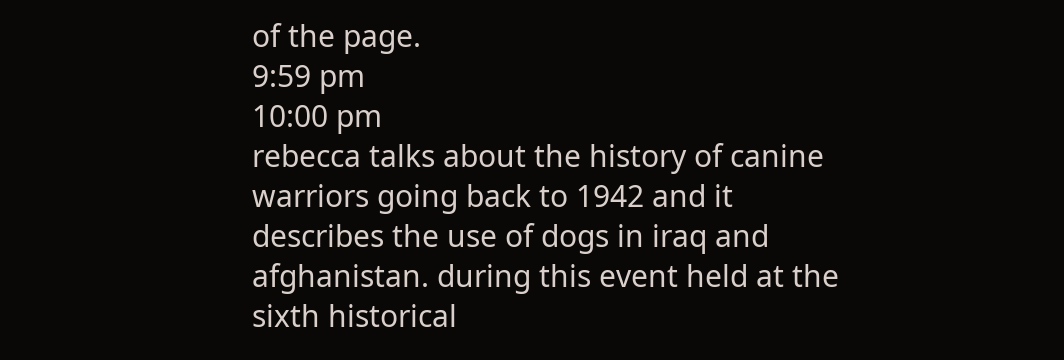of the page.
9:59 pm
10:00 pm
rebecca talks about the history of canine warriors going back to 1942 and it describes the use of dogs in iraq and afghanistan. during this event held at the sixth historical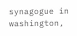synagogue in washington,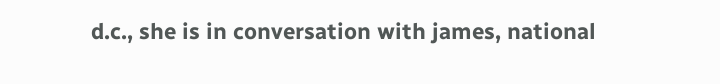d.c., she is in conversation with james, national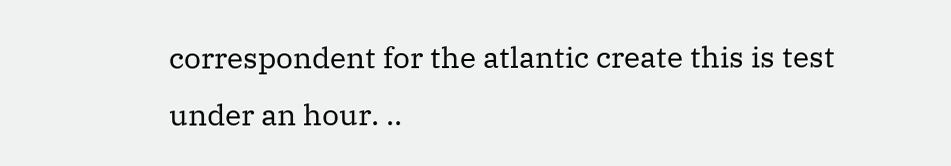correspondent for the atlantic create this is test under an hour. ..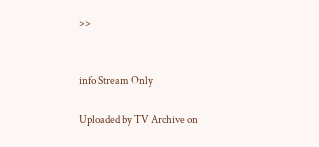>>


info Stream Only

Uploaded by TV Archive on